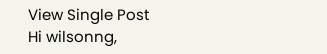View Single Post
Hi wilsonng,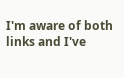I'm aware of both links and I've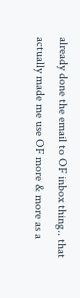already done the email to OF inbox thing.. that actually made me use OF more & more as a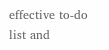effective to-do list and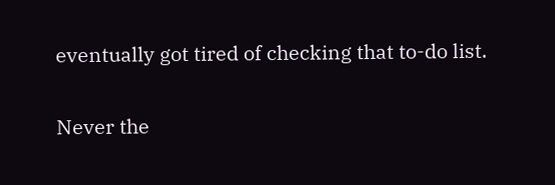eventually got tired of checking that to-do list.

Never the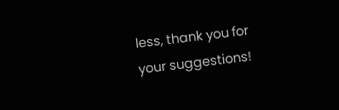less, thank you for your suggestions!